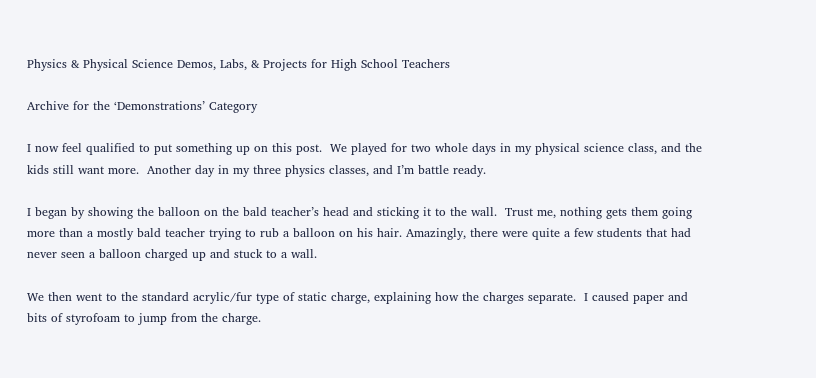Physics & Physical Science Demos, Labs, & Projects for High School Teachers

Archive for the ‘Demonstrations’ Category

I now feel qualified to put something up on this post.  We played for two whole days in my physical science class, and the kids still want more.  Another day in my three physics classes, and I’m battle ready.

I began by showing the balloon on the bald teacher’s head and sticking it to the wall.  Trust me, nothing gets them going more than a mostly bald teacher trying to rub a balloon on his hair. Amazingly, there were quite a few students that had never seen a balloon charged up and stuck to a wall.

We then went to the standard acrylic/fur type of static charge, explaining how the charges separate.  I caused paper and bits of styrofoam to jump from the charge.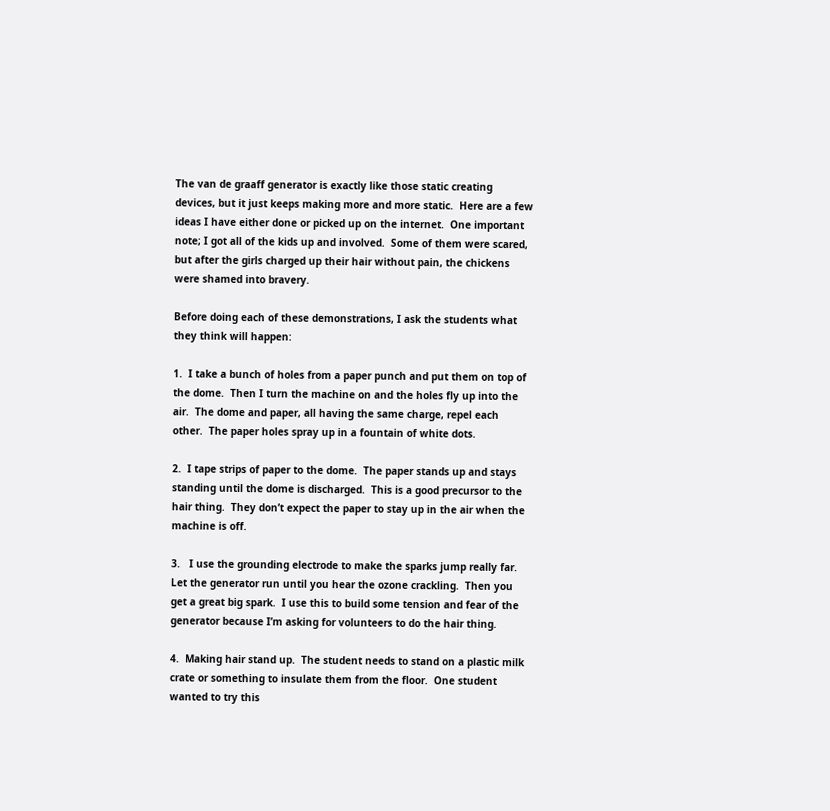The van de graaff generator is exactly like those static creating devices, but it just keeps making more and more static.  Here are a few ideas I have either done or picked up on the internet.  One important note; I got all of the kids up and involved.  Some of them were scared, but after the girls charged up their hair without pain, the chickens were shamed into bravery.

Before doing each of these demonstrations, I ask the students what they think will happen:

1.  I take a bunch of holes from a paper punch and put them on top of the dome.  Then I turn the machine on and the holes fly up into the air.  The dome and paper, all having the same charge, repel each other.  The paper holes spray up in a fountain of white dots.

2.  I tape strips of paper to the dome.  The paper stands up and stays standing until the dome is discharged.  This is a good precursor to the hair thing.  They don’t expect the paper to stay up in the air when the machine is off.

3.   I use the grounding electrode to make the sparks jump really far.  Let the generator run until you hear the ozone crackling.  Then you get a great big spark.  I use this to build some tension and fear of the generator because I’m asking for volunteers to do the hair thing.

4.  Making hair stand up.  The student needs to stand on a plastic milk crate or something to insulate them from the floor.  One student wanted to try this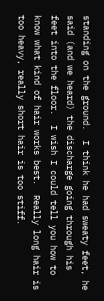standing on the ground.  I think he had sweaty feet, he said (and we heard) the discharge going through his feet into the floor.  I wish I could tell you how to know what kind of hair works best.  Really long hair is too heavy, really short hair is too stiff.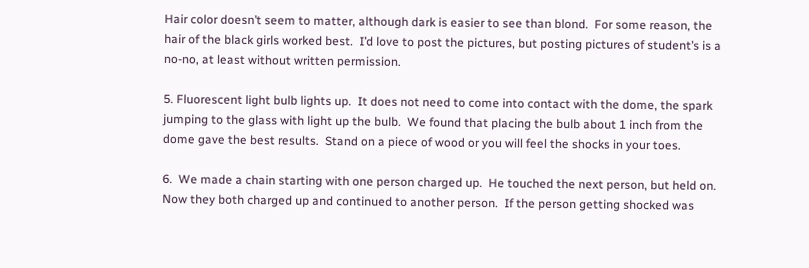Hair color doesn’t seem to matter, although dark is easier to see than blond.  For some reason, the hair of the black girls worked best.  I’d love to post the pictures, but posting pictures of student’s is a no-no, at least without written permission.

5. Fluorescent light bulb lights up.  It does not need to come into contact with the dome, the spark jumping to the glass with light up the bulb.  We found that placing the bulb about 1 inch from the dome gave the best results.  Stand on a piece of wood or you will feel the shocks in your toes.

6.  We made a chain starting with one person charged up.  He touched the next person, but held on.  Now they both charged up and continued to another person.  If the person getting shocked was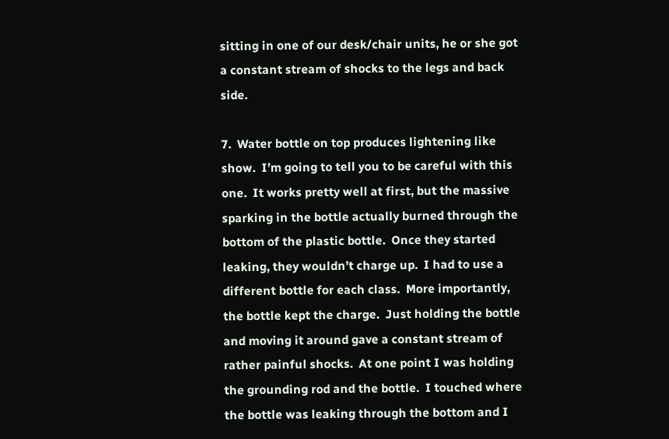sitting in one of our desk/chair units, he or she got a constant stream of shocks to the legs and back side.

7.  Water bottle on top produces lightening like show.  I’m going to tell you to be careful with this one.  It works pretty well at first, but the massive sparking in the bottle actually burned through the bottom of the plastic bottle.  Once they started leaking, they wouldn’t charge up.  I had to use a different bottle for each class.  More importantly, the bottle kept the charge.  Just holding the bottle and moving it around gave a constant stream of rather painful shocks.  At one point I was holding the grounding rod and the bottle.  I touched where the bottle was leaking through the bottom and I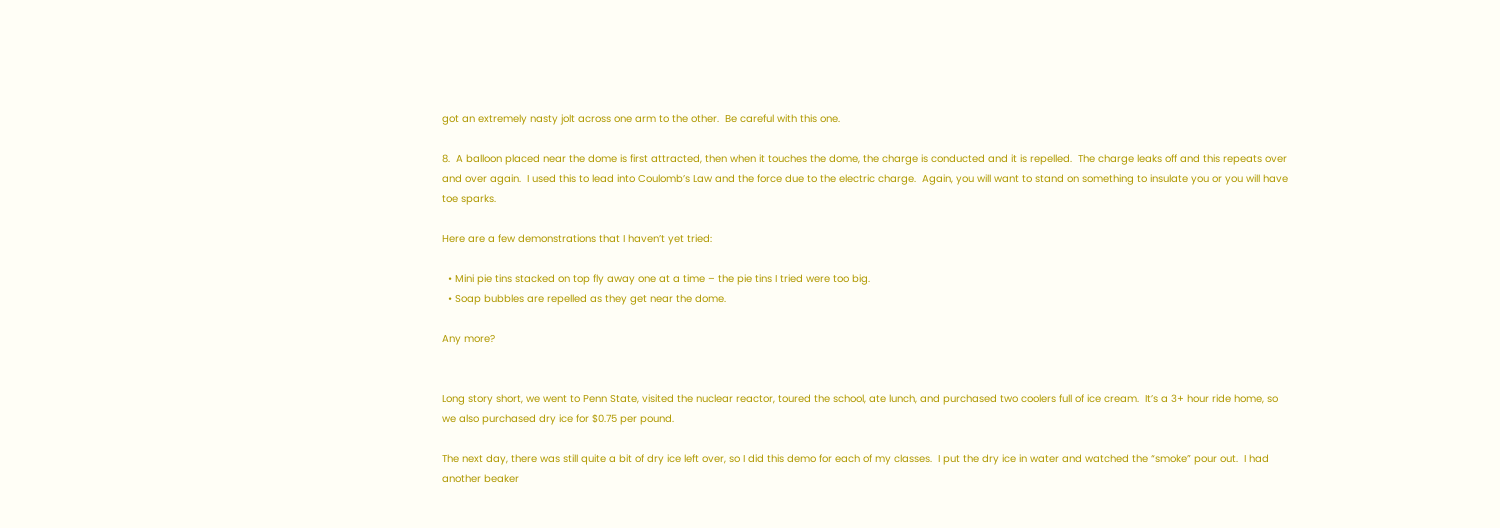got an extremely nasty jolt across one arm to the other.  Be careful with this one.

8.  A balloon placed near the dome is first attracted, then when it touches the dome, the charge is conducted and it is repelled.  The charge leaks off and this repeats over and over again.  I used this to lead into Coulomb’s Law and the force due to the electric charge.  Again, you will want to stand on something to insulate you or you will have toe sparks.

Here are a few demonstrations that I haven’t yet tried:

  • Mini pie tins stacked on top fly away one at a time – the pie tins I tried were too big.
  • Soap bubbles are repelled as they get near the dome.

Any more?


Long story short, we went to Penn State, visited the nuclear reactor, toured the school, ate lunch, and purchased two coolers full of ice cream.  It’s a 3+ hour ride home, so we also purchased dry ice for $0.75 per pound.

The next day, there was still quite a bit of dry ice left over, so I did this demo for each of my classes.  I put the dry ice in water and watched the “smoke” pour out.  I had another beaker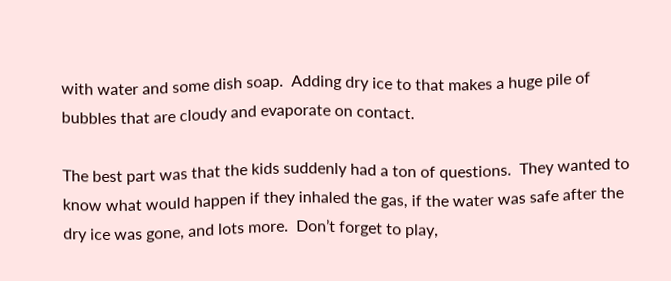with water and some dish soap.  Adding dry ice to that makes a huge pile of bubbles that are cloudy and evaporate on contact.

The best part was that the kids suddenly had a ton of questions.  They wanted to know what would happen if they inhaled the gas, if the water was safe after the dry ice was gone, and lots more.  Don’t forget to play,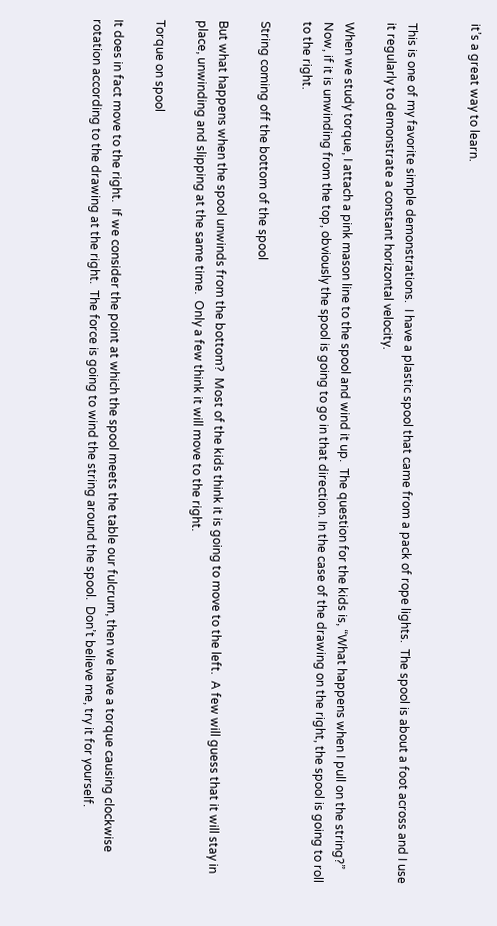it’s a great way to learn.


This is one of my favorite simple demonstrations.  I have a plastic spool that came from a pack of rope lights.  The spool is about a foot across and I use it regularly to demonstrate a constant horizontal velocity.

When we study torque, I attach a pink mason line to the spool and wind it up.  The question for the kids is, “What happens when I pull on the string?”  Now, if it is unwinding from the top, obviously the spool is going to go in that direction. In the case of the drawing on the right, the spool is going to roll to the right.

String coming off the bottom of the spool

But what happens when the spool unwinds from the bottom?  Most of the kids think it is going to move to the left.  A few will guess that it will stay in place, unwinding and slipping at the same time.  Only a few think it will move to the right.

Torque on spool

It does in fact move to the right.  If we consider the point at which the spool meets the table our fulcrum, then we have a torque causing clockwise rotation according to the drawing at the right.  The force is going to wind the string around the spool.  Don’t believe me, try it for yourself.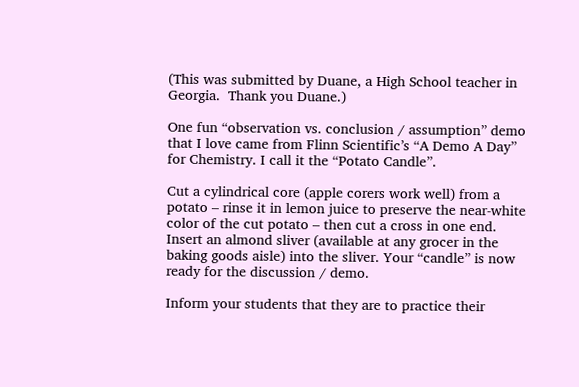(This was submitted by Duane, a High School teacher in Georgia.  Thank you Duane.)

One fun “observation vs. conclusion / assumption” demo that I love came from Flinn Scientific’s “A Demo A Day” for Chemistry. I call it the “Potato Candle”.

Cut a cylindrical core (apple corers work well) from a potato – rinse it in lemon juice to preserve the near-white color of the cut potato – then cut a cross in one end. Insert an almond sliver (available at any grocer in the baking goods aisle) into the sliver. Your “candle” is now ready for the discussion / demo.

Inform your students that they are to practice their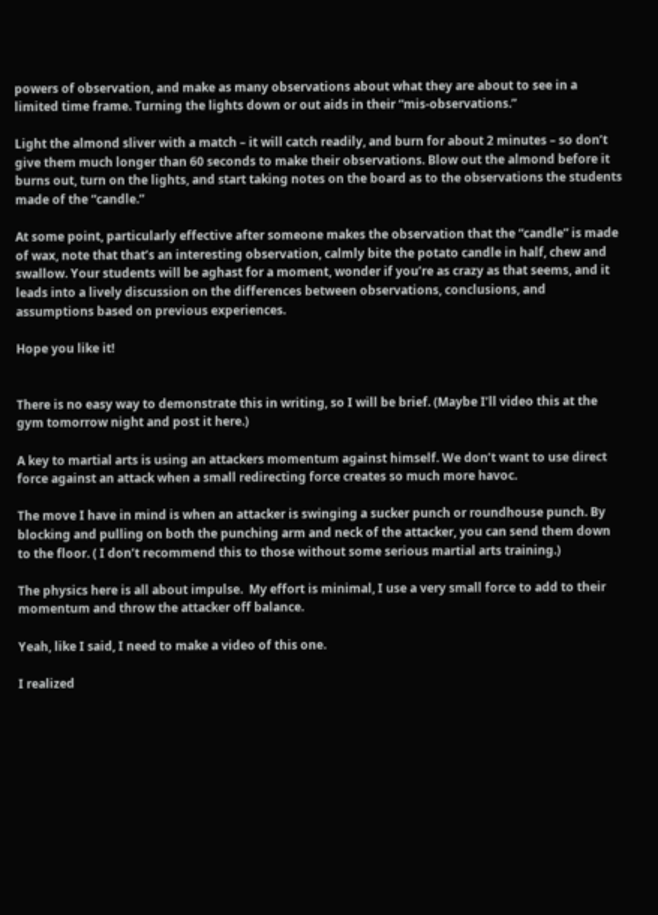powers of observation, and make as many observations about what they are about to see in a limited time frame. Turning the lights down or out aids in their “mis-observations.”

Light the almond sliver with a match – it will catch readily, and burn for about 2 minutes – so don’t give them much longer than 60 seconds to make their observations. Blow out the almond before it burns out, turn on the lights, and start taking notes on the board as to the observations the students made of the “candle.”

At some point, particularly effective after someone makes the observation that the “candle” is made of wax, note that that’s an interesting observation, calmly bite the potato candle in half, chew and swallow. Your students will be aghast for a moment, wonder if you’re as crazy as that seems, and it leads into a lively discussion on the differences between observations, conclusions, and assumptions based on previous experiences.

Hope you like it!


There is no easy way to demonstrate this in writing, so I will be brief. (Maybe I’ll video this at the gym tomorrow night and post it here.)

A key to martial arts is using an attackers momentum against himself. We don’t want to use direct force against an attack when a small redirecting force creates so much more havoc.

The move I have in mind is when an attacker is swinging a sucker punch or roundhouse punch. By blocking and pulling on both the punching arm and neck of the attacker, you can send them down to the floor. ( I don’t recommend this to those without some serious martial arts training.)

The physics here is all about impulse.  My effort is minimal, I use a very small force to add to their momentum and throw the attacker off balance.

Yeah, like I said, I need to make a video of this one.

I realized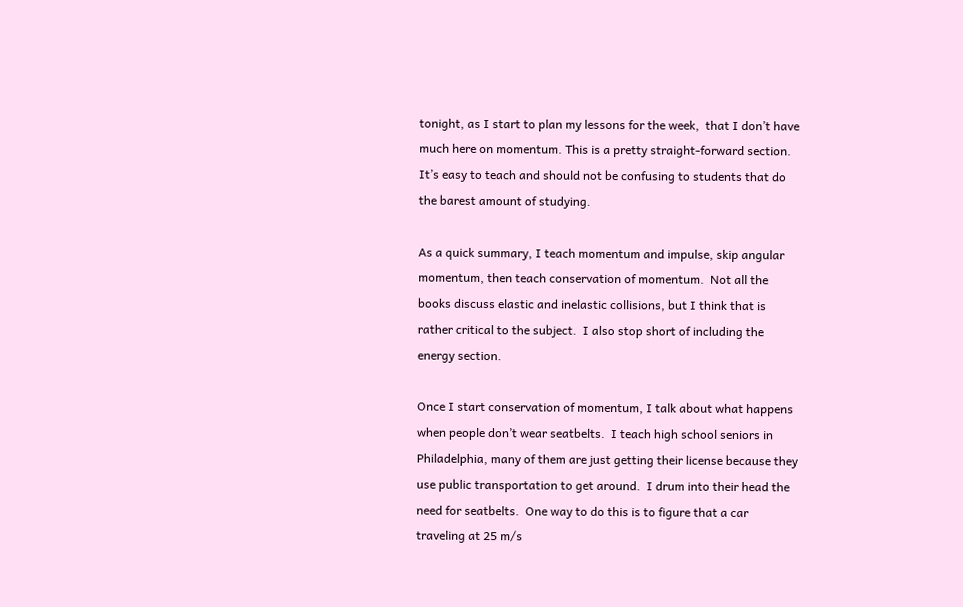tonight, as I start to plan my lessons for the week,  that I don’t have much here on momentum. This is a pretty straight-forward section. It’s easy to teach and should not be confusing to students that do the barest amount of studying.

As a quick summary, I teach momentum and impulse, skip angular momentum, then teach conservation of momentum.  Not all the books discuss elastic and inelastic collisions, but I think that is rather critical to the subject.  I also stop short of including the energy section.

Once I start conservation of momentum, I talk about what happens when people don’t wear seatbelts.  I teach high school seniors in Philadelphia, many of them are just getting their license because they use public transportation to get around.  I drum into their head the need for seatbelts.  One way to do this is to figure that a car traveling at 25 m/s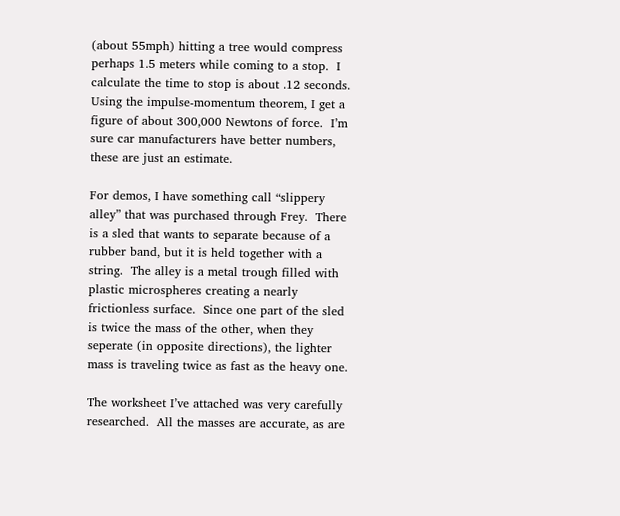(about 55mph) hitting a tree would compress perhaps 1.5 meters while coming to a stop.  I calculate the time to stop is about .12 seconds.  Using the impulse-momentum theorem, I get a figure of about 300,000 Newtons of force.  I’m sure car manufacturers have better numbers, these are just an estimate.

For demos, I have something call “slippery alley” that was purchased through Frey.  There is a sled that wants to separate because of a rubber band, but it is held together with a string.  The alley is a metal trough filled with plastic microspheres creating a nearly frictionless surface.  Since one part of the sled is twice the mass of the other, when they seperate (in opposite directions), the lighter mass is traveling twice as fast as the heavy one.

The worksheet I’ve attached was very carefully researched.  All the masses are accurate, as are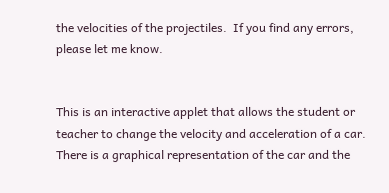the velocities of the projectiles.  If you find any errors, please let me know.


This is an interactive applet that allows the student or teacher to change the velocity and acceleration of a car.  There is a graphical representation of the car and the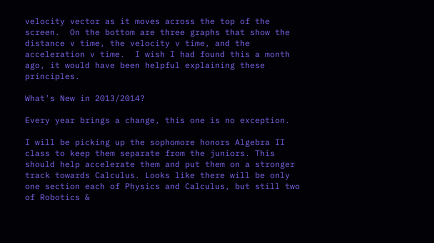velocity vector as it moves across the top of the screen.  On the bottom are three graphs that show the distance v time, the velocity v time, and the acceleration v time.  I wish I had found this a month ago, it would have been helpful explaining these principles.

What’s New in 2013/2014?

Every year brings a change, this one is no exception.

I will be picking up the sophomore honors Algebra II class to keep them separate from the juniors. This should help accelerate them and put them on a stronger track towards Calculus. Looks like there will be only one section each of Physics and Calculus, but still two of Robotics &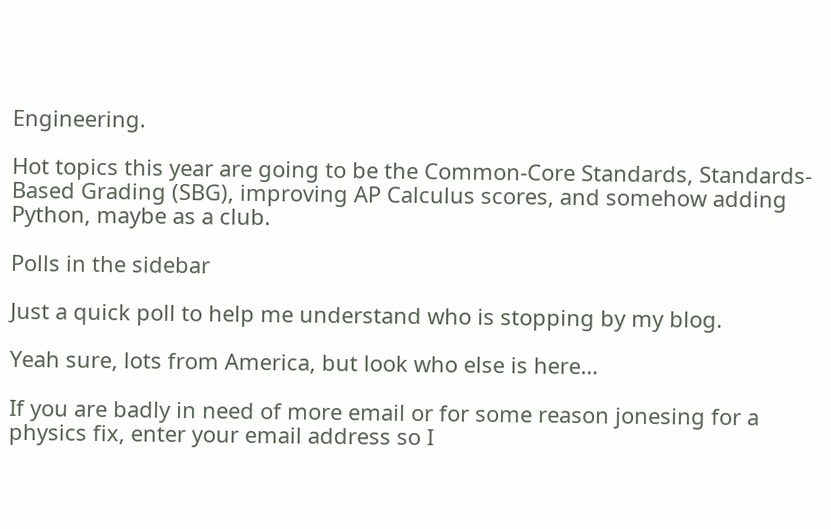Engineering.

Hot topics this year are going to be the Common-Core Standards, Standards-Based Grading (SBG), improving AP Calculus scores, and somehow adding Python, maybe as a club.

Polls in the sidebar

Just a quick poll to help me understand who is stopping by my blog.

Yeah sure, lots from America, but look who else is here…

If you are badly in need of more email or for some reason jonesing for a physics fix, enter your email address so I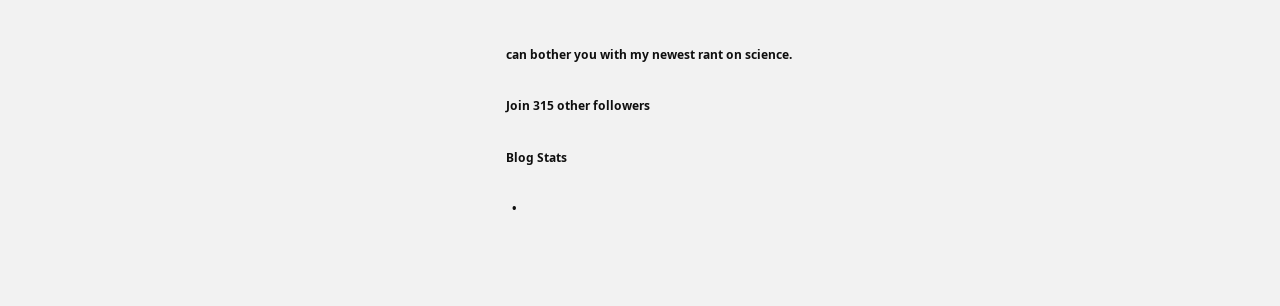can bother you with my newest rant on science.

Join 315 other followers

Blog Stats

  •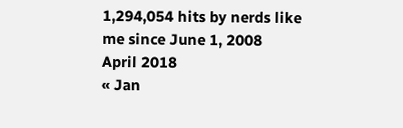1,294,054 hits by nerds like me since June 1, 2008
April 2018
« Jan